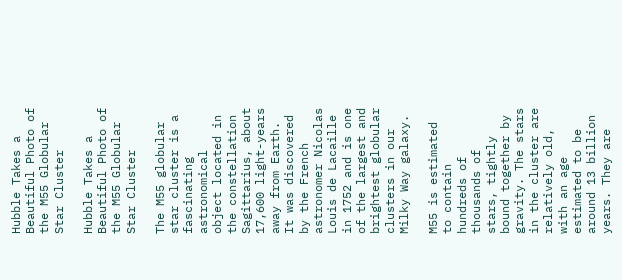Hubble Takes a Beautiful Photo of the M55 Globular Star Cluster

Hubble Takes a Beautiful Photo of the M55 Globular Star Cluster

The M55 globular star cluster is a fascinating astronomical object located in the constellation Sagittarius, about 17,600 light-years away from Earth. It was discovered by the French astronomer Nicolas Louis de Lacaille in 1752 and is one of the largest and brightest globular clusters in our Milky Way galaxy.

M55 is estimated to contain hundreds of thousands of stars, tightly bound together by gravity. The stars in the cluster are relatively old, with an age estimated to be around 13 billion years. They are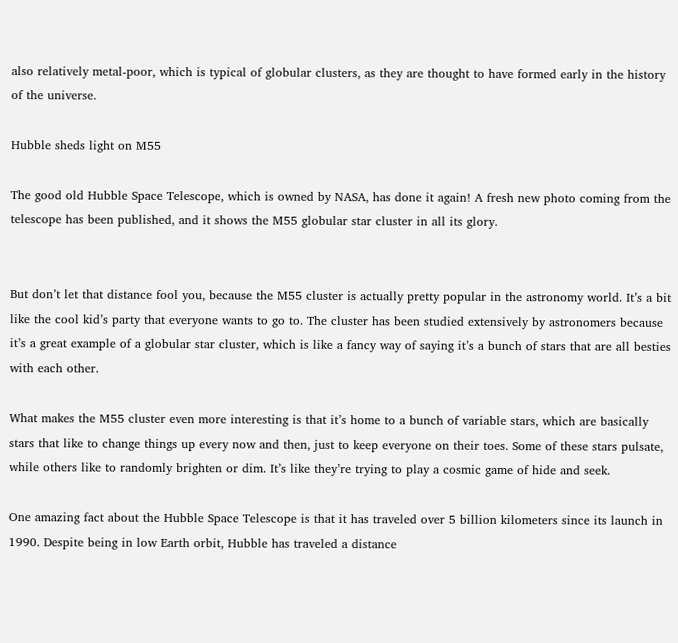also relatively metal-poor, which is typical of globular clusters, as they are thought to have formed early in the history of the universe.

Hubble sheds light on M55

The good old Hubble Space Telescope, which is owned by NASA, has done it again! A fresh new photo coming from the telescope has been published, and it shows the M55 globular star cluster in all its glory.


But don’t let that distance fool you, because the M55 cluster is actually pretty popular in the astronomy world. It’s a bit like the cool kid’s party that everyone wants to go to. The cluster has been studied extensively by astronomers because it’s a great example of a globular star cluster, which is like a fancy way of saying it’s a bunch of stars that are all besties with each other.

What makes the M55 cluster even more interesting is that it’s home to a bunch of variable stars, which are basically stars that like to change things up every now and then, just to keep everyone on their toes. Some of these stars pulsate, while others like to randomly brighten or dim. It’s like they’re trying to play a cosmic game of hide and seek.

One amazing fact about the Hubble Space Telescope is that it has traveled over 5 billion kilometers since its launch in 1990. Despite being in low Earth orbit, Hubble has traveled a distance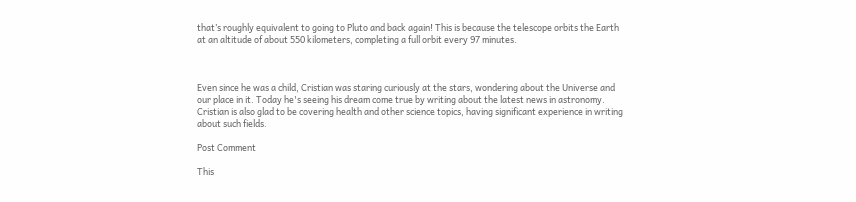that’s roughly equivalent to going to Pluto and back again! This is because the telescope orbits the Earth at an altitude of about 550 kilometers, completing a full orbit every 97 minutes.



Even since he was a child, Cristian was staring curiously at the stars, wondering about the Universe and our place in it. Today he's seeing his dream come true by writing about the latest news in astronomy. Cristian is also glad to be covering health and other science topics, having significant experience in writing about such fields.

Post Comment

This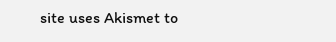site uses Akismet to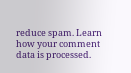reduce spam. Learn how your comment data is processed.